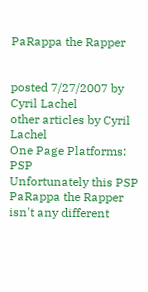PaRappa the Rapper


posted 7/27/2007 by Cyril Lachel
other articles by Cyril Lachel
One Page Platforms: PSP
Unfortunately this PSP PaRappa the Rapper isn't any different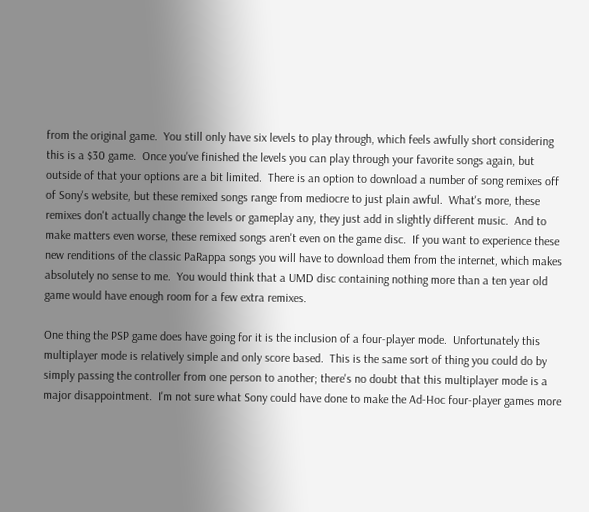from the original game.  You still only have six levels to play through, which feels awfully short considering this is a $30 game.  Once you've finished the levels you can play through your favorite songs again, but outside of that your options are a bit limited.  There is an option to download a number of song remixes off of Sony's website, but these remixed songs range from mediocre to just plain awful.  What's more, these remixes don't actually change the levels or gameplay any, they just add in slightly different music.  And to make matters even worse, these remixed songs aren't even on the game disc.  If you want to experience these new renditions of the classic PaRappa songs you will have to download them from the internet, which makes absolutely no sense to me.  You would think that a UMD disc containing nothing more than a ten year old game would have enough room for a few extra remixes.

One thing the PSP game does have going for it is the inclusion of a four-player mode.  Unfortunately this multiplayer mode is relatively simple and only score based.  This is the same sort of thing you could do by simply passing the controller from one person to another; there's no doubt that this multiplayer mode is a major disappointment.  I'm not sure what Sony could have done to make the Ad-Hoc four-player games more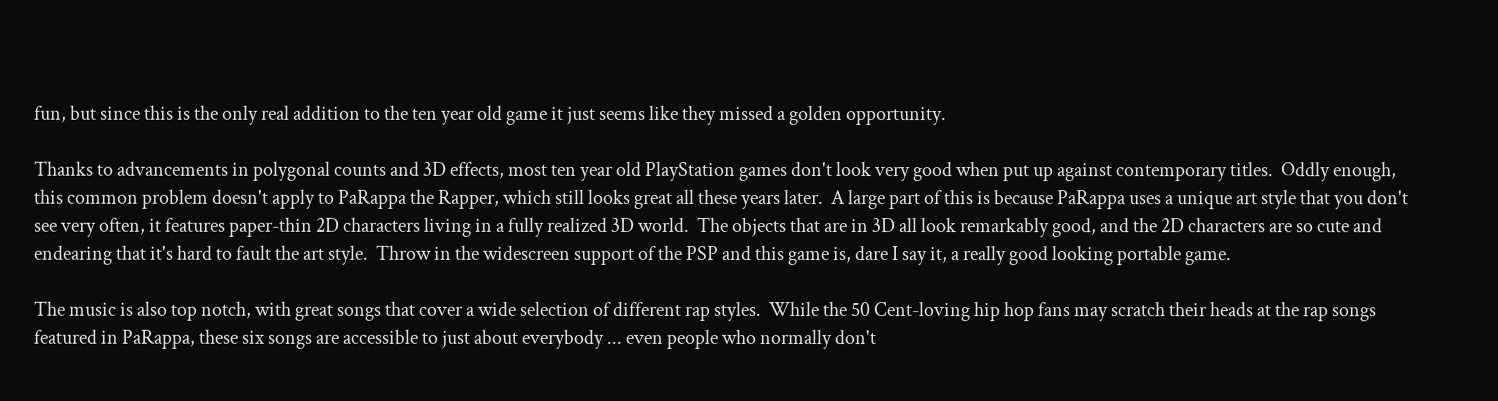fun, but since this is the only real addition to the ten year old game it just seems like they missed a golden opportunity.

Thanks to advancements in polygonal counts and 3D effects, most ten year old PlayStation games don't look very good when put up against contemporary titles.  Oddly enough, this common problem doesn't apply to PaRappa the Rapper, which still looks great all these years later.  A large part of this is because PaRappa uses a unique art style that you don't see very often, it features paper-thin 2D characters living in a fully realized 3D world.  The objects that are in 3D all look remarkably good, and the 2D characters are so cute and endearing that it's hard to fault the art style.  Throw in the widescreen support of the PSP and this game is, dare I say it, a really good looking portable game.

The music is also top notch, with great songs that cover a wide selection of different rap styles.  While the 50 Cent-loving hip hop fans may scratch their heads at the rap songs featured in PaRappa, these six songs are accessible to just about everybody ... even people who normally don't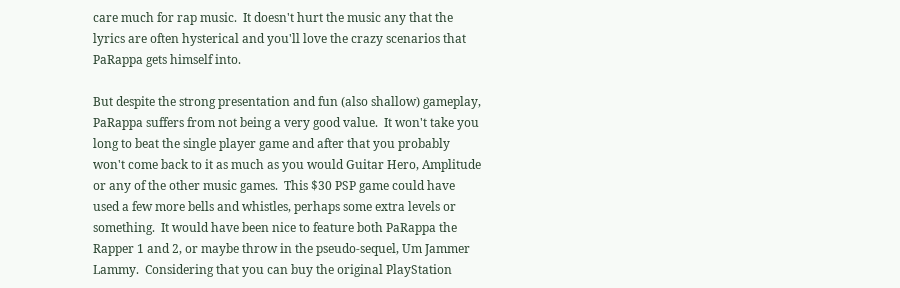care much for rap music.  It doesn't hurt the music any that the lyrics are often hysterical and you'll love the crazy scenarios that PaRappa gets himself into.

But despite the strong presentation and fun (also shallow) gameplay, PaRappa suffers from not being a very good value.  It won't take you long to beat the single player game and after that you probably won't come back to it as much as you would Guitar Hero, Amplitude or any of the other music games.  This $30 PSP game could have used a few more bells and whistles, perhaps some extra levels or something.  It would have been nice to feature both PaRappa the Rapper 1 and 2, or maybe throw in the pseudo-sequel, Um Jammer Lammy.  Considering that you can buy the original PlayStation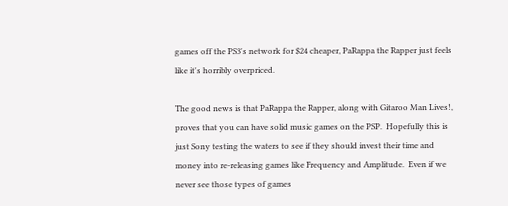games off the PS3's network for $24 cheaper, PaRappa the Rapper just feels like it's horribly overpriced.

The good news is that PaRappa the Rapper, along with Gitaroo Man Lives!, proves that you can have solid music games on the PSP.  Hopefully this is just Sony testing the waters to see if they should invest their time and money into re-releasing games like Frequency and Amplitude.  Even if we never see those types of games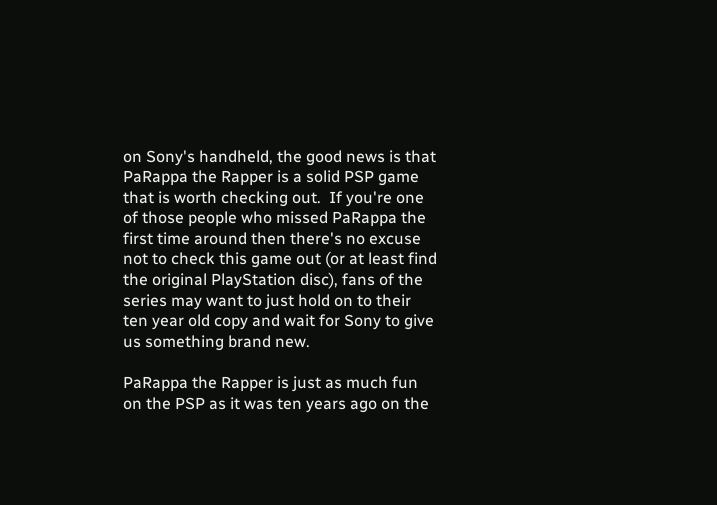on Sony's handheld, the good news is that PaRappa the Rapper is a solid PSP game that is worth checking out.  If you're one of those people who missed PaRappa the first time around then there's no excuse not to check this game out (or at least find the original PlayStation disc), fans of the series may want to just hold on to their ten year old copy and wait for Sony to give us something brand new.

PaRappa the Rapper is just as much fun on the PSP as it was ten years ago on the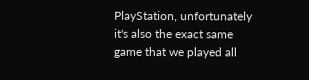PlayStation, unfortunately it's also the exact same game that we played all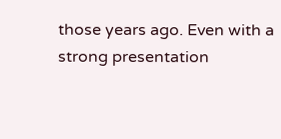those years ago. Even with a strong presentation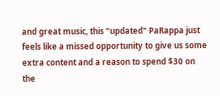and great music, this "updated" PaRappa just feels like a missed opportunity to give us some extra content and a reason to spend $30 on the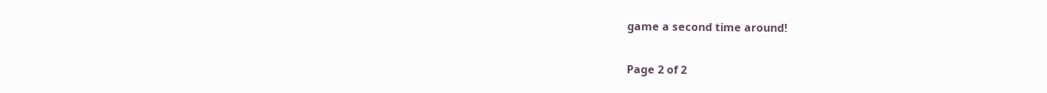game a second time around!

Page 2 of 2